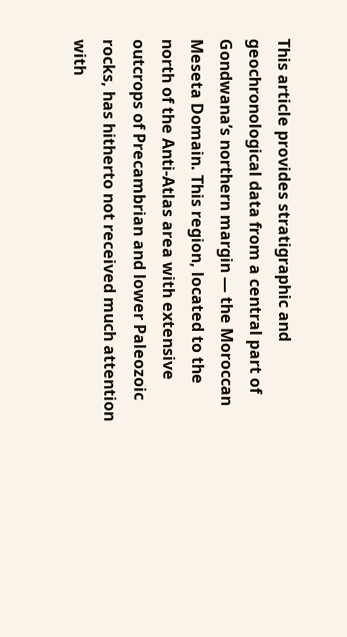This article provides stratigraphic and geochronological data from a central part of Gondwana’s northern margin — the Moroccan Meseta Domain. This region, located to the north of the Anti-Atlas area with extensive outcrops of Precambrian and lower Paleozoic rocks, has hitherto not received much attention with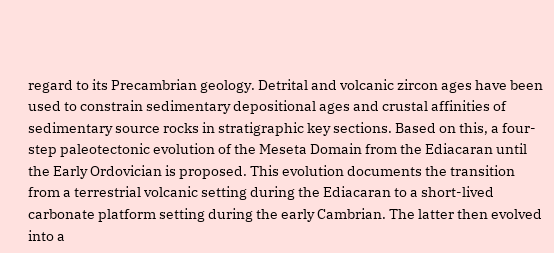regard to its Precambrian geology. Detrital and volcanic zircon ages have been used to constrain sedimentary depositional ages and crustal affinities of sedimentary source rocks in stratigraphic key sections. Based on this, a four-step paleotectonic evolution of the Meseta Domain from the Ediacaran until the Early Ordovician is proposed. This evolution documents the transition from a terrestrial volcanic setting during the Ediacaran to a short-lived carbonate platform setting during the early Cambrian. The latter then evolved into a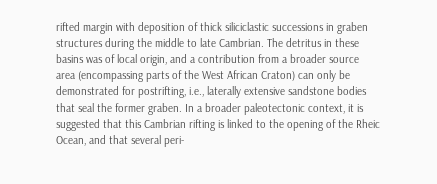rifted margin with deposition of thick siliciclastic successions in graben structures during the middle to late Cambrian. The detritus in these basins was of local origin, and a contribution from a broader source area (encompassing parts of the West African Craton) can only be demonstrated for postrifting, i.e., laterally extensive sandstone bodies that seal the former graben. In a broader paleotectonic context, it is suggested that this Cambrian rifting is linked to the opening of the Rheic Ocean, and that several peri-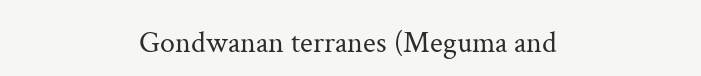Gondwanan terranes (Meguma and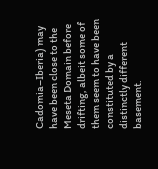Cadomia–Iberia) may have been close to the Meseta Domain before drifting, albeit some of them seem to have been constituted by a distinctly different basement.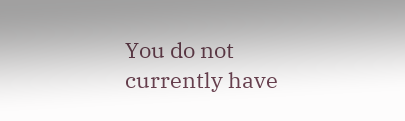You do not currently have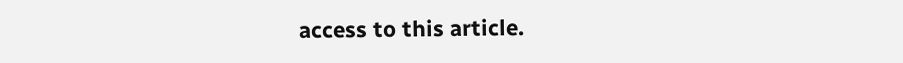access to this article.